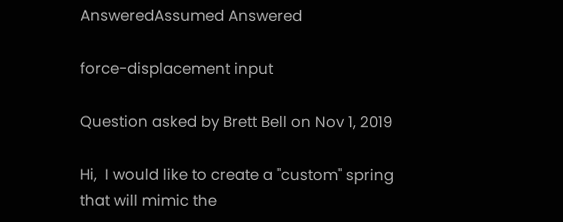AnsweredAssumed Answered

force-displacement input

Question asked by Brett Bell on Nov 1, 2019

Hi,  I would like to create a "custom" spring that will mimic the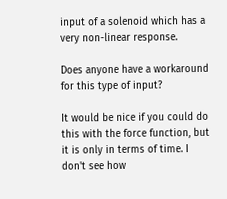input of a solenoid which has a very non-linear response.

Does anyone have a workaround for this type of input?

It would be nice if you could do this with the force function, but it is only in terms of time. I don't see how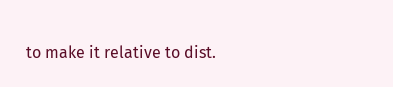to make it relative to dist.